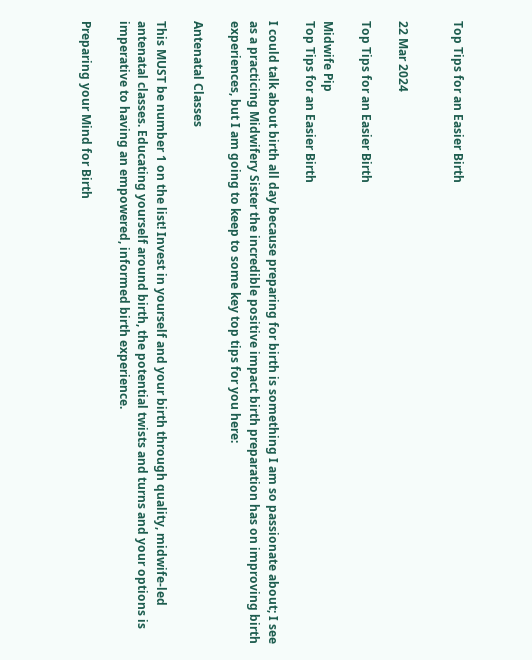Top Tips for an Easier Birth


22 Mar 2024

Top Tips for an Easier Birth

Midwife Pip
Top Tips for an Easier Birth

I could talk about birth all day because preparing for birth is something I am so passionate about; I see as a practicing Midwifery Sister the incredible positive impact birth preparation has on improving birth experiences, but I am going to keep to some key top tips for you here:

Antenatal Classes

This MUST be number 1 on the list! Invest in yourself and your birth through quality, midwife-led antenatal classes. Educating yourself around birth, the potential twists and turns and your options is imperative to having an empowered, informed birth experience.

Preparing your Mind for Birth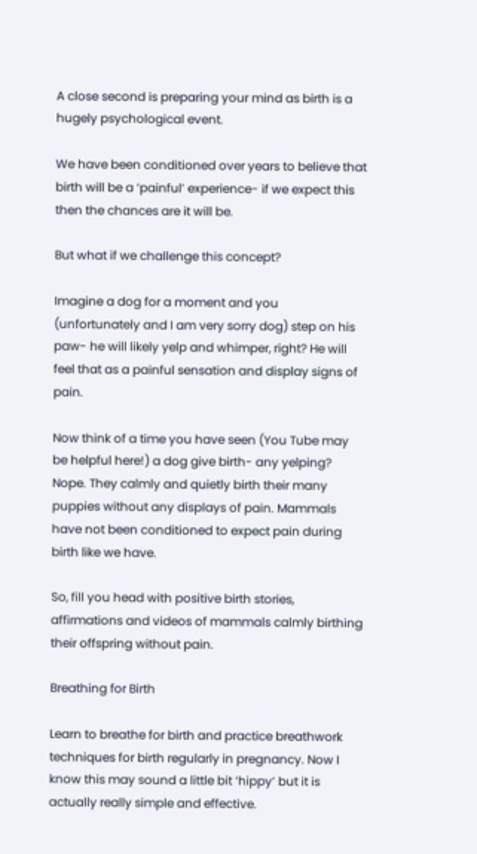A close second is preparing your mind as birth is a hugely psychological event.

We have been conditioned over years to believe that birth will be a ‘painful’ experience- if we expect this then the chances are it will be.

But what if we challenge this concept?

Imagine a dog for a moment and you (unfortunately and I am very sorry dog) step on his paw- he will likely yelp and whimper, right? He will feel that as a painful sensation and display signs of pain.

Now think of a time you have seen (You Tube may be helpful here!) a dog give birth- any yelping? Nope. They calmly and quietly birth their many puppies without any displays of pain. Mammals have not been conditioned to expect pain during birth like we have.

So, fill you head with positive birth stories, affirmations and videos of mammals calmly birthing their offspring without pain.

Breathing for Birth

Learn to breathe for birth and practice breathwork techniques for birth regularly in pregnancy. Now I know this may sound a little bit ‘hippy’ but it is actually really simple and effective.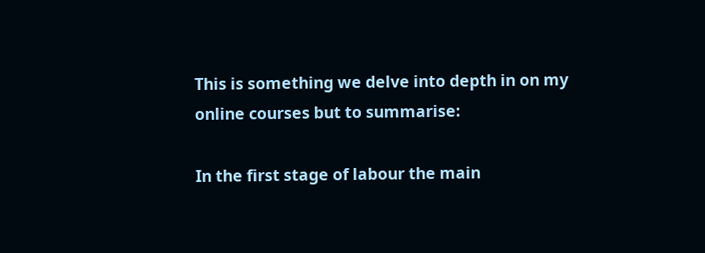This is something we delve into depth in on my online courses but to summarise:

In the first stage of labour the main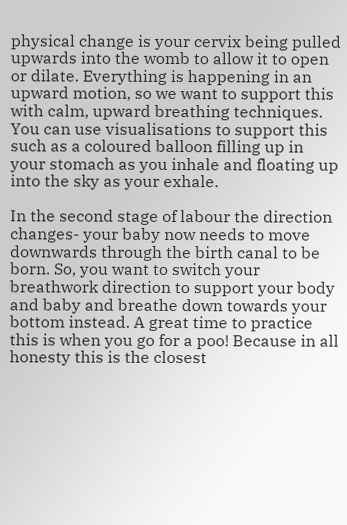physical change is your cervix being pulled upwards into the womb to allow it to open or dilate. Everything is happening in an upward motion, so we want to support this with calm, upward breathing techniques. You can use visualisations to support this such as a coloured balloon filling up in your stomach as you inhale and floating up into the sky as your exhale.

In the second stage of labour the direction changes- your baby now needs to move downwards through the birth canal to be born. So, you want to switch your breathwork direction to support your body and baby and breathe down towards your bottom instead. A great time to practice this is when you go for a poo! Because in all honesty this is the closest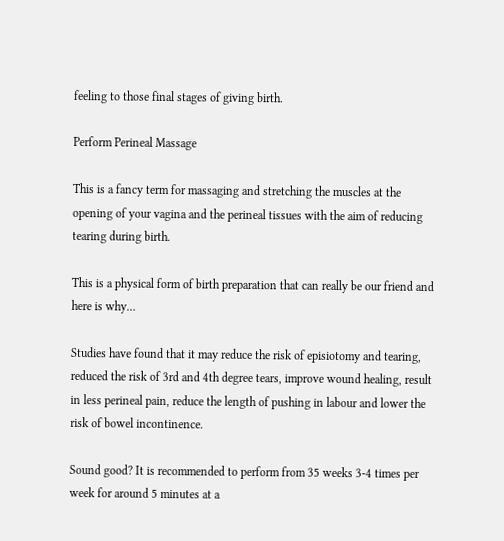feeling to those final stages of giving birth.

Perform Perineal Massage

This is a fancy term for massaging and stretching the muscles at the opening of your vagina and the perineal tissues with the aim of reducing tearing during birth.

This is a physical form of birth preparation that can really be our friend and here is why…

Studies have found that it may reduce the risk of episiotomy and tearing, reduced the risk of 3rd and 4th degree tears, improve wound healing, result in less perineal pain, reduce the length of pushing in labour and lower the risk of bowel incontinence.

Sound good? It is recommended to perform from 35 weeks 3-4 times per week for around 5 minutes at a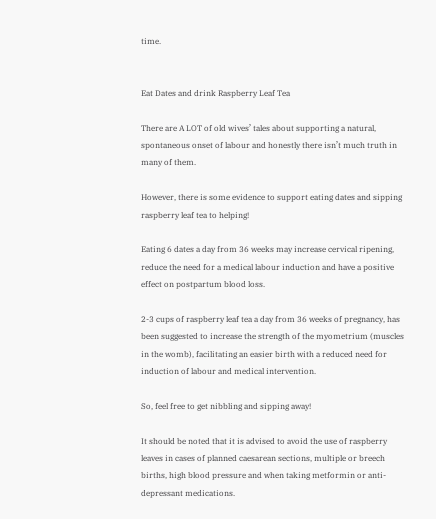time.


Eat Dates and drink Raspberry Leaf Tea

There are A LOT of old wives’ tales about supporting a natural, spontaneous onset of labour and honestly there isn’t much truth in many of them.

However, there is some evidence to support eating dates and sipping raspberry leaf tea to helping!

Eating 6 dates a day from 36 weeks may increase cervical ripening, reduce the need for a medical labour induction and have a positive effect on postpartum blood loss.

2-3 cups of raspberry leaf tea a day from 36 weeks of pregnancy, has been suggested to increase the strength of the myometrium (muscles in the womb), facilitating an easier birth with a reduced need for induction of labour and medical intervention.

So, feel free to get nibbling and sipping away!

It should be noted that it is advised to avoid the use of raspberry leaves in cases of planned caesarean sections, multiple or breech births, high blood pressure and when taking metformin or anti-depressant medications.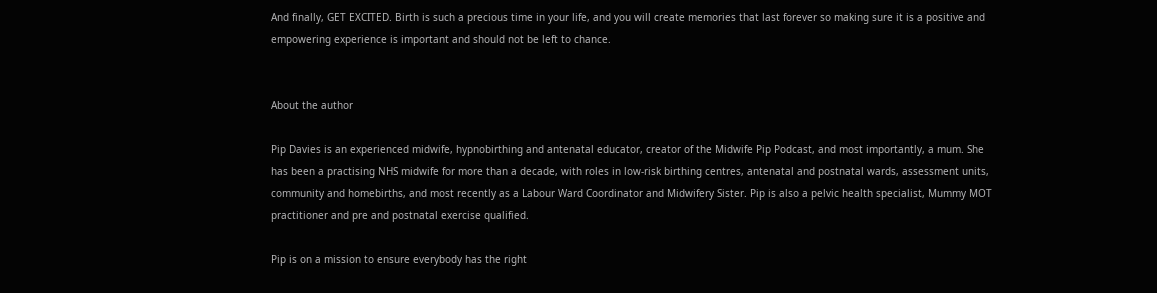And finally, GET EXCITED. Birth is such a precious time in your life, and you will create memories that last forever so making sure it is a positive and empowering experience is important and should not be left to chance.


About the author

Pip Davies is an experienced midwife, hypnobirthing and antenatal educator, creator of the Midwife Pip Podcast, and most importantly, a mum. She has been a practising NHS midwife for more than a decade, with roles in low-risk birthing centres, antenatal and postnatal wards, assessment units, community and homebirths, and most recently as a Labour Ward Coordinator and Midwifery Sister. Pip is also a pelvic health specialist, Mummy MOT practitioner and pre and postnatal exercise qualified.

Pip is on a mission to ensure everybody has the right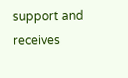support and receives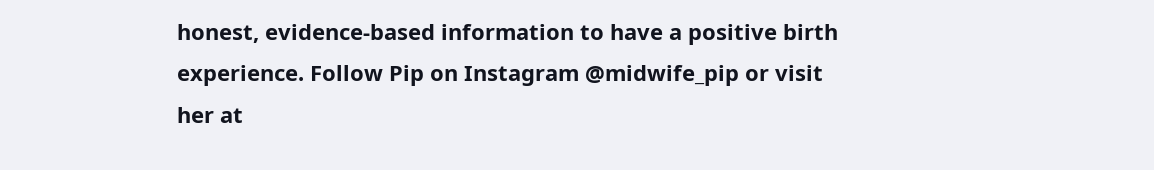honest, evidence-based information to have a positive birth experience. Follow Pip on Instagram @midwife_pip or visit her at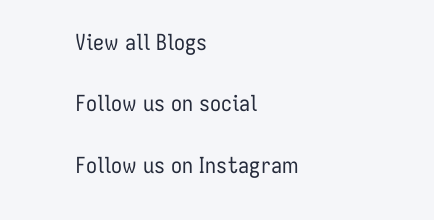View all Blogs

Follow us on social

Follow us on Instagram